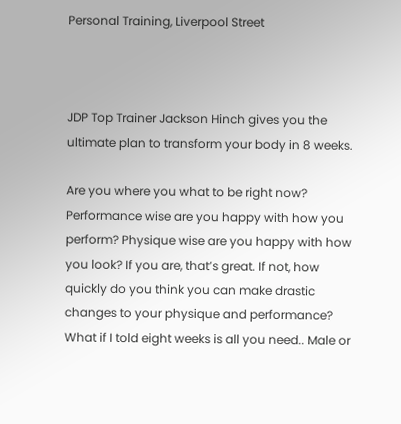Personal Training, Liverpool Street



JDP Top Trainer Jackson Hinch gives you the ultimate plan to transform your body in 8 weeks.

Are you where you what to be right now? Performance wise are you happy with how you perform? Physique wise are you happy with how you look? If you are, that’s great. If not, how quickly do you think you can make drastic changes to your physique and performance? What if I told eight weeks is all you need.. Male or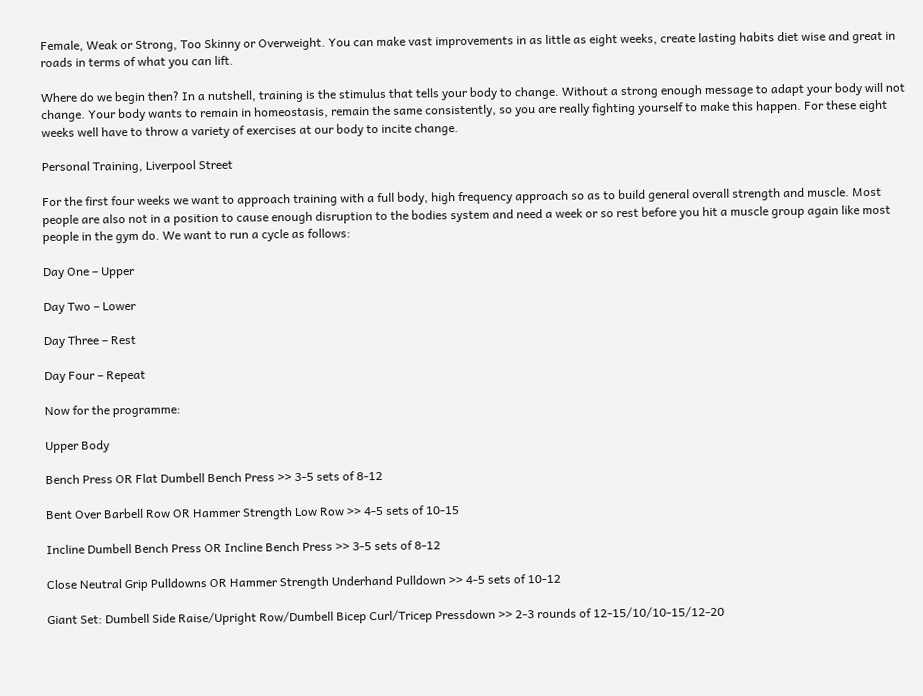Female, Weak or Strong, Too Skinny or Overweight. You can make vast improvements in as little as eight weeks, create lasting habits diet wise and great in roads in terms of what you can lift.

Where do we begin then? In a nutshell, training is the stimulus that tells your body to change. Without a strong enough message to adapt your body will not change. Your body wants to remain in homeostasis, remain the same consistently, so you are really fighting yourself to make this happen. For these eight weeks well have to throw a variety of exercises at our body to incite change.

Personal Training, Liverpool Street

For the first four weeks we want to approach training with a full body, high frequency approach so as to build general overall strength and muscle. Most people are also not in a position to cause enough disruption to the bodies system and need a week or so rest before you hit a muscle group again like most people in the gym do. We want to run a cycle as follows:

Day One – Upper

Day Two – Lower

Day Three – Rest

Day Four – Repeat

Now for the programme:

Upper Body

Bench Press OR Flat Dumbell Bench Press >> 3‐5 sets of 8‐12

Bent Over Barbell Row OR Hammer Strength Low Row >> 4‐5 sets of 10‐15

Incline Dumbell Bench Press OR Incline Bench Press >> 3‐5 sets of 8‐12

Close Neutral Grip Pulldowns OR Hammer Strength Underhand Pulldown >> 4‐5 sets of 10‐12

Giant Set: Dumbell Side Raise/Upright Row/Dumbell Bicep Curl/Tricep Pressdown >> 2‐3 rounds of 12‐15/10/10‐15/12‐20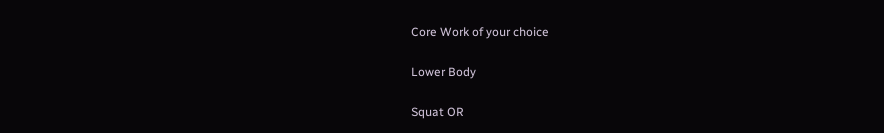Core Work of your choice

Lower Body

Squat OR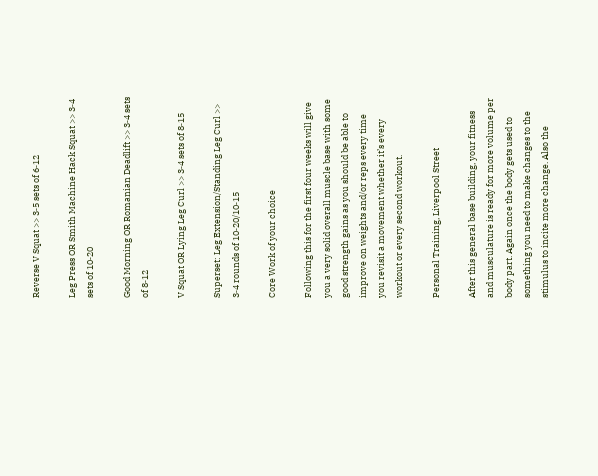Reverse V Squat >> 3‐5 sets of 6‐12

Leg Press OR Smith Machine Hack Squat >> 3‐4 sets of 10‐20

Good Morning OR Romanian Deadlift >> 3‐4 sets of 8‐12

V Squat OR Lying Leg Curl >> 3‐4 sets of 8‐15

Superset: Leg Extension/Standing Leg Curl >> 3‐4 rounds of 10‐20/10‐15

Core Work of your choice

Following this for the first four weeks will give you a very solid overall muscle base with some good strength gains as you should be able to improve on weights and/or reps every time you revisit a movement whether it’s every workout or every second workout.

Personal Training, Liverpool Street

After this general base building, your fitness and musculature is ready for more volume per body part. Again once the body gets used to something you need to make changes to the stimulus to incite more change. Also the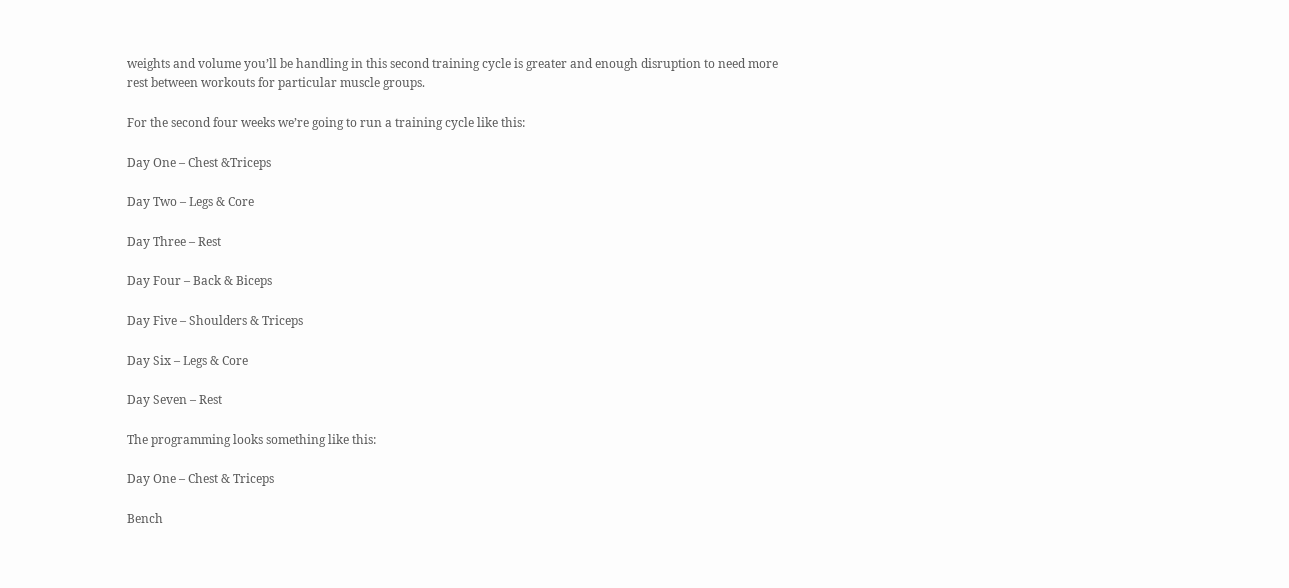weights and volume you’ll be handling in this second training cycle is greater and enough disruption to need more rest between workouts for particular muscle groups.

For the second four weeks we’re going to run a training cycle like this:

Day One – Chest &Triceps

Day Two – Legs & Core

Day Three – Rest

Day Four – Back & Biceps

Day Five – Shoulders & Triceps

Day Six – Legs & Core

Day Seven – Rest

The programming looks something like this:

Day One – Chest & Triceps

Bench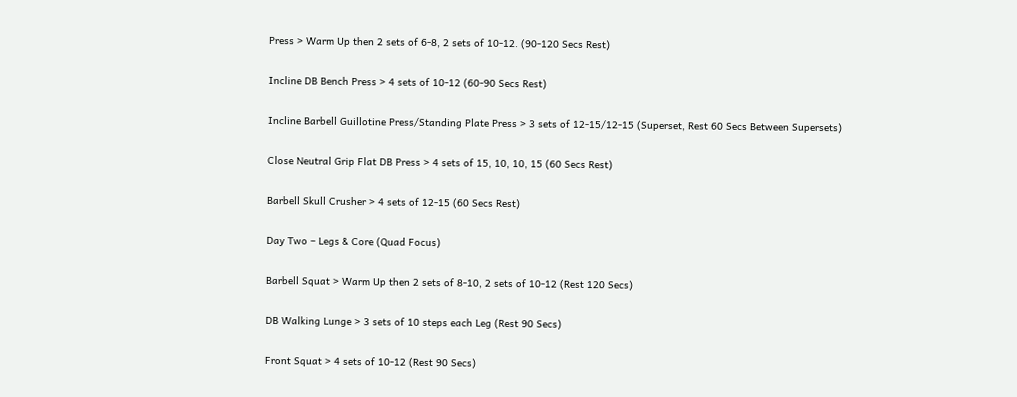Press > Warm Up then 2 sets of 6-8, 2 sets of 10-12. (90-120 Secs Rest)

Incline DB Bench Press > 4 sets of 10-12 (60-90 Secs Rest)

Incline Barbell Guillotine Press/Standing Plate Press > 3 sets of 12-15/12-15 (Superset, Rest 60 Secs Between Supersets)

Close Neutral Grip Flat DB Press > 4 sets of 15, 10, 10, 15 (60 Secs Rest)

Barbell Skull Crusher > 4 sets of 12-15 (60 Secs Rest)

Day Two – Legs & Core (Quad Focus)

Barbell Squat > Warm Up then 2 sets of 8-10, 2 sets of 10-12 (Rest 120 Secs)

DB Walking Lunge > 3 sets of 10 steps each Leg (Rest 90 Secs)

Front Squat > 4 sets of 10-12 (Rest 90 Secs)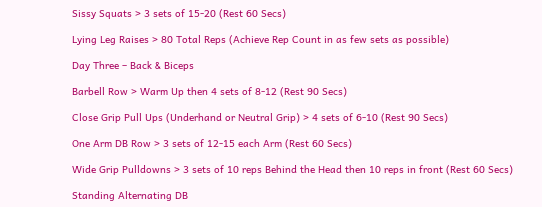Sissy Squats > 3 sets of 15-20 (Rest 60 Secs)

Lying Leg Raises > 80 Total Reps (Achieve Rep Count in as few sets as possible)

Day Three – Back & Biceps

Barbell Row > Warm Up then 4 sets of 8-12 (Rest 90 Secs)

Close Grip Pull Ups (Underhand or Neutral Grip) > 4 sets of 6-10 (Rest 90 Secs)

One Arm DB Row > 3 sets of 12-15 each Arm (Rest 60 Secs)

Wide Grip Pulldowns > 3 sets of 10 reps Behind the Head then 10 reps in front (Rest 60 Secs)

Standing Alternating DB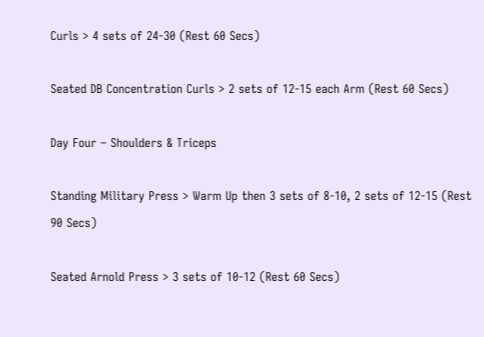Curls > 4 sets of 24-30 (Rest 60 Secs)

Seated DB Concentration Curls > 2 sets of 12-15 each Arm (Rest 60 Secs)

Day Four – Shoulders & Triceps

Standing Military Press > Warm Up then 3 sets of 8-10, 2 sets of 12-15 (Rest 90 Secs)

Seated Arnold Press > 3 sets of 10-12 (Rest 60 Secs)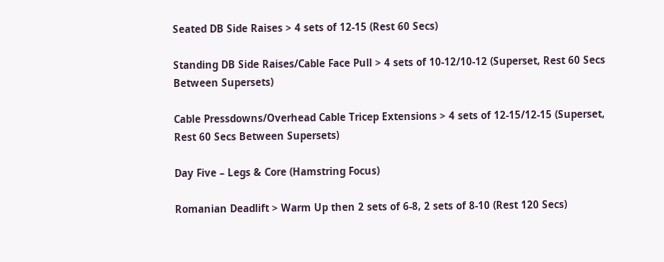Seated DB Side Raises > 4 sets of 12-15 (Rest 60 Secs)

Standing DB Side Raises/Cable Face Pull > 4 sets of 10-12/10-12 (Superset, Rest 60 Secs Between Supersets)

Cable Pressdowns/Overhead Cable Tricep Extensions > 4 sets of 12-15/12-15 (Superset, Rest 60 Secs Between Supersets)

Day Five – Legs & Core (Hamstring Focus)

Romanian Deadlift > Warm Up then 2 sets of 6-8, 2 sets of 8-10 (Rest 120 Secs)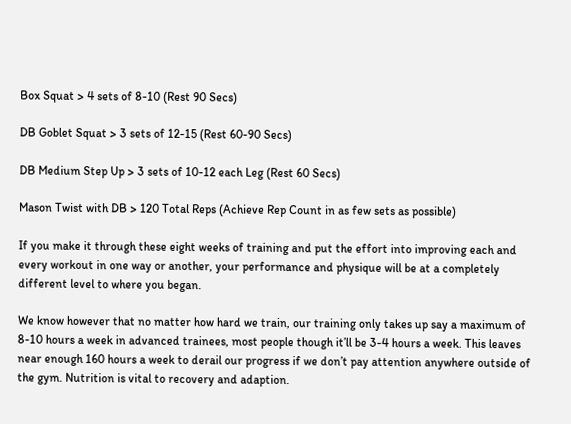Box Squat > 4 sets of 8-10 (Rest 90 Secs)

DB Goblet Squat > 3 sets of 12-15 (Rest 60-90 Secs)

DB Medium Step Up > 3 sets of 10-12 each Leg (Rest 60 Secs)

Mason Twist with DB > 120 Total Reps (Achieve Rep Count in as few sets as possible)

If you make it through these eight weeks of training and put the effort into improving each and every workout in one way or another, your performance and physique will be at a completely different level to where you began.

We know however that no matter how hard we train, our training only takes up say a maximum of 8-10 hours a week in advanced trainees, most people though it’ll be 3-4 hours a week. This leaves near enough 160 hours a week to derail our progress if we don’t pay attention anywhere outside of the gym. Nutrition is vital to recovery and adaption.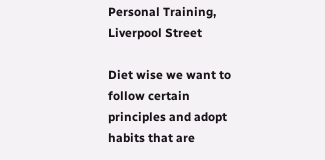Personal Training, Liverpool Street

Diet wise we want to follow certain principles and adopt habits that are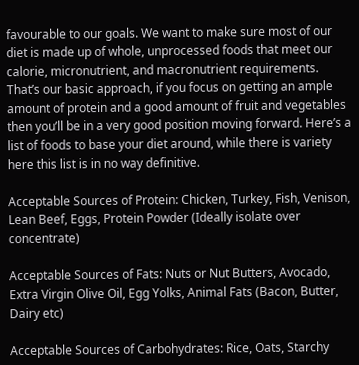favourable to our goals. We want to make sure most of our diet is made up of whole, unprocessed foods that meet our calorie, micronutrient, and macronutrient requirements. That’s our basic approach, if you focus on getting an ample amount of protein and a good amount of fruit and vegetables then you’ll be in a very good position moving forward. Here’s a list of foods to base your diet around, while there is variety here this list is in no way definitive.

Acceptable Sources of Protein: Chicken, Turkey, Fish, Venison, Lean Beef, Eggs, Protein Powder (Ideally isolate over concentrate)

Acceptable Sources of Fats: Nuts or Nut Butters, Avocado, Extra Virgin Olive Oil, Egg Yolks, Animal Fats (Bacon, Butter, Dairy etc)

Acceptable Sources of Carbohydrates: Rice, Oats, Starchy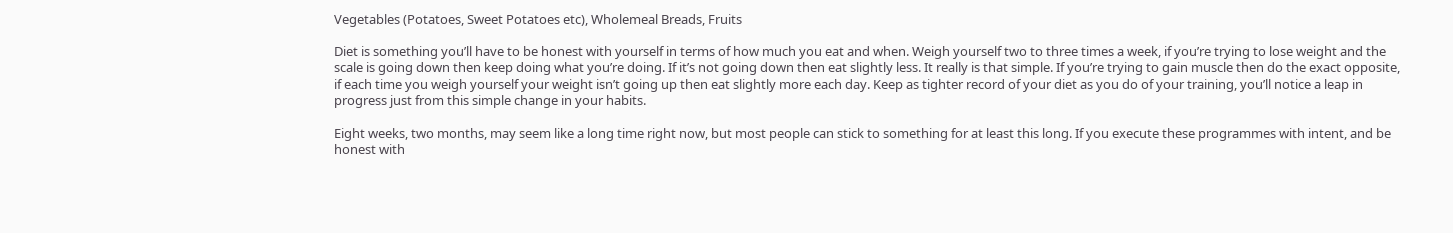Vegetables (Potatoes, Sweet Potatoes etc), Wholemeal Breads, Fruits

Diet is something you’ll have to be honest with yourself in terms of how much you eat and when. Weigh yourself two to three times a week, if you’re trying to lose weight and the scale is going down then keep doing what you’re doing. If it’s not going down then eat slightly less. It really is that simple. If you’re trying to gain muscle then do the exact opposite, if each time you weigh yourself your weight isn’t going up then eat slightly more each day. Keep as tighter record of your diet as you do of your training, you’ll notice a leap in progress just from this simple change in your habits.

Eight weeks, two months, may seem like a long time right now, but most people can stick to something for at least this long. If you execute these programmes with intent, and be honest with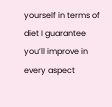yourself in terms of diet I guarantee you’ll improve in every aspect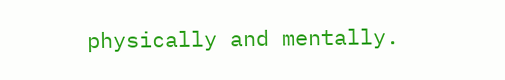physically and mentally.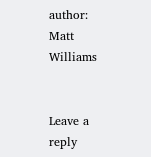author: Matt Williams


Leave a reply